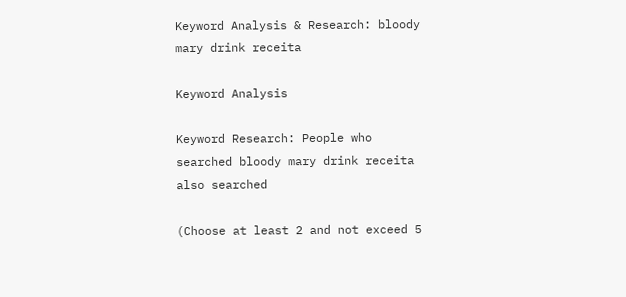Keyword Analysis & Research: bloody mary drink receita

Keyword Analysis

Keyword Research: People who searched bloody mary drink receita also searched

(Choose at least 2 and not exceed 5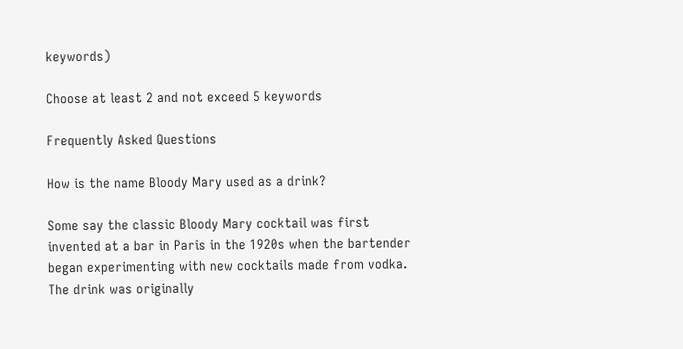keywords)

Choose at least 2 and not exceed 5 keywords

Frequently Asked Questions

How is the name Bloody Mary used as a drink?

Some say the classic Bloody Mary cocktail was first invented at a bar in Paris in the 1920s when the bartender began experimenting with new cocktails made from vodka. The drink was originally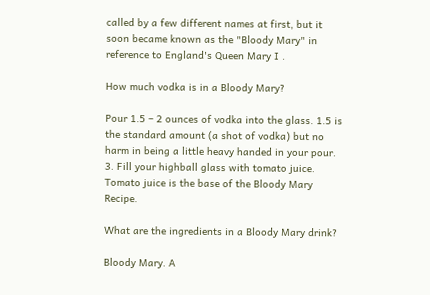called by a few different names at first, but it soon became known as the "Bloody Mary" in reference to England's Queen Mary I .

How much vodka is in a Bloody Mary?

Pour 1.5 – 2 ounces of vodka into the glass. 1.5 is the standard amount (a shot of vodka) but no harm in being a little heavy handed in your pour. 3. Fill your highball glass with tomato juice. Tomato juice is the base of the Bloody Mary Recipe.

What are the ingredients in a Bloody Mary drink?

Bloody Mary. A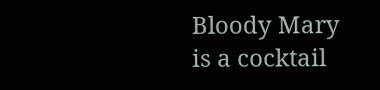Bloody Mary is a cocktail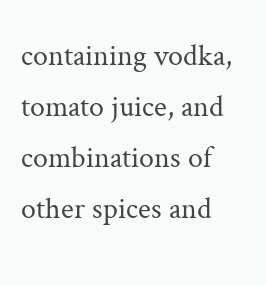containing vodka, tomato juice, and combinations of other spices and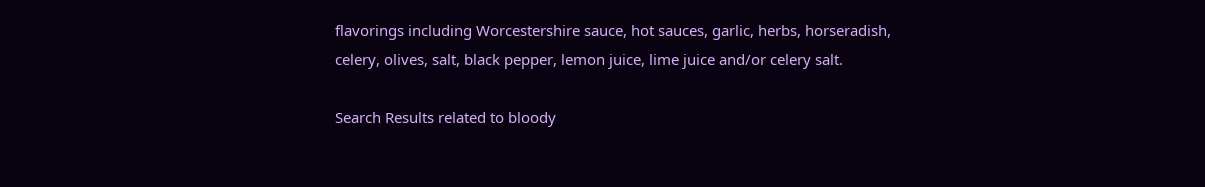flavorings including Worcestershire sauce, hot sauces, garlic, herbs, horseradish, celery, olives, salt, black pepper, lemon juice, lime juice and/or celery salt.

Search Results related to bloody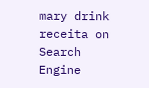mary drink receita on Search Engine